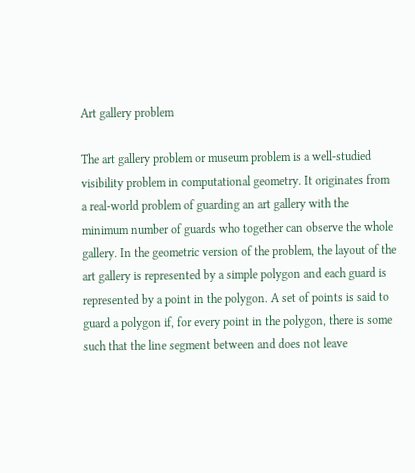Art gallery problem

The art gallery problem or museum problem is a well-studied visibility problem in computational geometry. It originates from a real-world problem of guarding an art gallery with the minimum number of guards who together can observe the whole gallery. In the geometric version of the problem, the layout of the art gallery is represented by a simple polygon and each guard is represented by a point in the polygon. A set of points is said to guard a polygon if, for every point in the polygon, there is some such that the line segment between and does not leave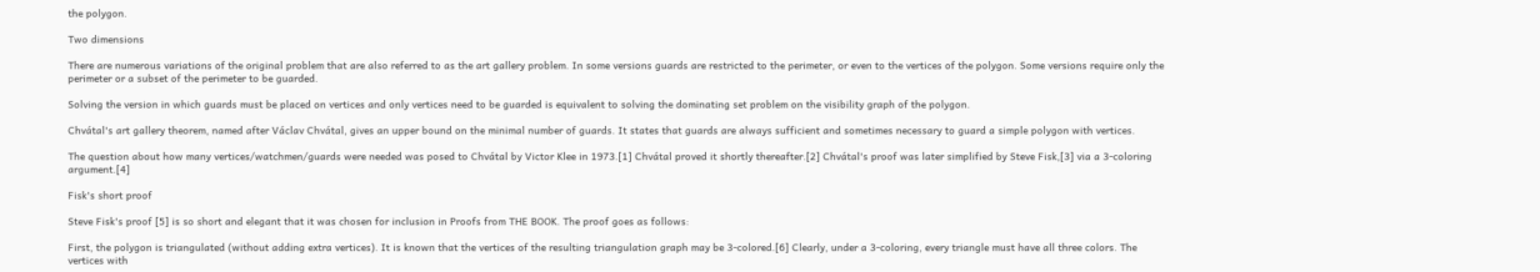the polygon.

Two dimensions

There are numerous variations of the original problem that are also referred to as the art gallery problem. In some versions guards are restricted to the perimeter, or even to the vertices of the polygon. Some versions require only the perimeter or a subset of the perimeter to be guarded.

Solving the version in which guards must be placed on vertices and only vertices need to be guarded is equivalent to solving the dominating set problem on the visibility graph of the polygon.

Chvátal's art gallery theorem, named after Václav Chvátal, gives an upper bound on the minimal number of guards. It states that guards are always sufficient and sometimes necessary to guard a simple polygon with vertices.

The question about how many vertices/watchmen/guards were needed was posed to Chvátal by Victor Klee in 1973.[1] Chvátal proved it shortly thereafter.[2] Chvátal's proof was later simplified by Steve Fisk,[3] via a 3-coloring argument.[4]

Fisk's short proof

Steve Fisk's proof [5] is so short and elegant that it was chosen for inclusion in Proofs from THE BOOK. The proof goes as follows:

First, the polygon is triangulated (without adding extra vertices). It is known that the vertices of the resulting triangulation graph may be 3-colored.[6] Clearly, under a 3-coloring, every triangle must have all three colors. The vertices with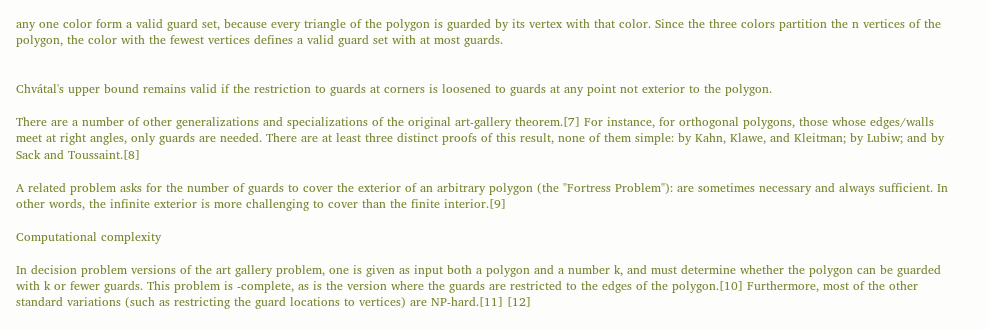any one color form a valid guard set, because every triangle of the polygon is guarded by its vertex with that color. Since the three colors partition the n vertices of the polygon, the color with the fewest vertices defines a valid guard set with at most guards.


Chvátal's upper bound remains valid if the restriction to guards at corners is loosened to guards at any point not exterior to the polygon.

There are a number of other generalizations and specializations of the original art-gallery theorem.[7] For instance, for orthogonal polygons, those whose edges/walls meet at right angles, only guards are needed. There are at least three distinct proofs of this result, none of them simple: by Kahn, Klawe, and Kleitman; by Lubiw; and by Sack and Toussaint.[8]

A related problem asks for the number of guards to cover the exterior of an arbitrary polygon (the "Fortress Problem"): are sometimes necessary and always sufficient. In other words, the infinite exterior is more challenging to cover than the finite interior.[9]

Computational complexity

In decision problem versions of the art gallery problem, one is given as input both a polygon and a number k, and must determine whether the polygon can be guarded with k or fewer guards. This problem is -complete, as is the version where the guards are restricted to the edges of the polygon.[10] Furthermore, most of the other standard variations (such as restricting the guard locations to vertices) are NP-hard.[11] [12]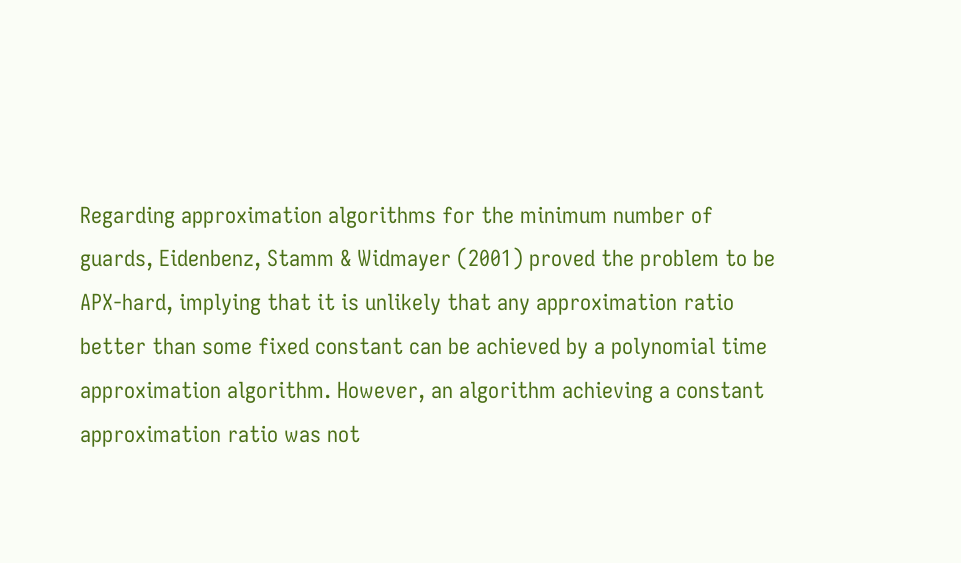Regarding approximation algorithms for the minimum number of guards, Eidenbenz, Stamm & Widmayer (2001) proved the problem to be APX-hard, implying that it is unlikely that any approximation ratio better than some fixed constant can be achieved by a polynomial time approximation algorithm. However, an algorithm achieving a constant approximation ratio was not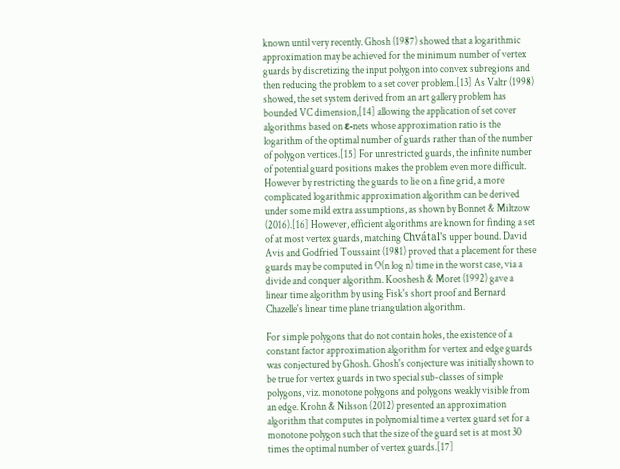known until very recently. Ghosh (1987) showed that a logarithmic approximation may be achieved for the minimum number of vertex guards by discretizing the input polygon into convex subregions and then reducing the problem to a set cover problem.[13] As Valtr (1998) showed, the set system derived from an art gallery problem has bounded VC dimension,[14] allowing the application of set cover algorithms based on ε-nets whose approximation ratio is the logarithm of the optimal number of guards rather than of the number of polygon vertices.[15] For unrestricted guards, the infinite number of potential guard positions makes the problem even more difficult. However by restricting the guards to lie on a fine grid, a more complicated logarithmic approximation algorithm can be derived under some mild extra assumptions, as shown by Bonnet & Miltzow (2016).[16] However, efficient algorithms are known for finding a set of at most vertex guards, matching Chvátal's upper bound. David Avis and Godfried Toussaint (1981) proved that a placement for these guards may be computed in O(n log n) time in the worst case, via a divide and conquer algorithm. Kooshesh & Moret (1992) gave a linear time algorithm by using Fisk's short proof and Bernard Chazelle's linear time plane triangulation algorithm.

For simple polygons that do not contain holes, the existence of a constant factor approximation algorithm for vertex and edge guards was conjectured by Ghosh. Ghosh's conjecture was initially shown to be true for vertex guards in two special sub-classes of simple polygons, viz. monotone polygons and polygons weakly visible from an edge. Krohn & Nilsson (2012) presented an approximation algorithm that computes in polynomial time a vertex guard set for a monotone polygon such that the size of the guard set is at most 30 times the optimal number of vertex guards.[17]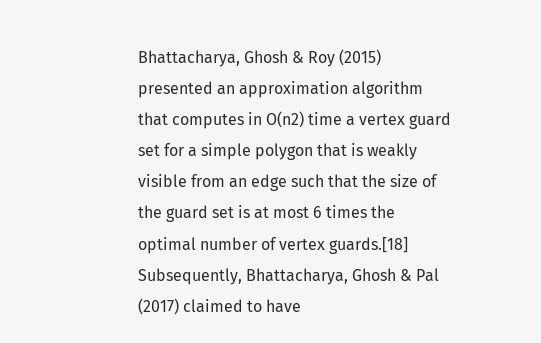Bhattacharya, Ghosh & Roy (2015) presented an approximation algorithm that computes in O(n2) time a vertex guard set for a simple polygon that is weakly visible from an edge such that the size of the guard set is at most 6 times the optimal number of vertex guards.[18] Subsequently, Bhattacharya, Ghosh & Pal (2017) claimed to have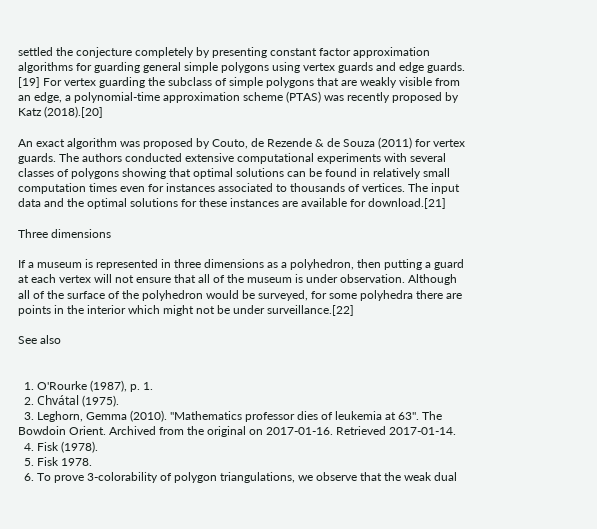settled the conjecture completely by presenting constant factor approximation algorithms for guarding general simple polygons using vertex guards and edge guards. [19] For vertex guarding the subclass of simple polygons that are weakly visible from an edge, a polynomial-time approximation scheme (PTAS) was recently proposed by Katz (2018).[20]

An exact algorithm was proposed by Couto, de Rezende & de Souza (2011) for vertex guards. The authors conducted extensive computational experiments with several classes of polygons showing that optimal solutions can be found in relatively small computation times even for instances associated to thousands of vertices. The input data and the optimal solutions for these instances are available for download.[21]

Three dimensions

If a museum is represented in three dimensions as a polyhedron, then putting a guard at each vertex will not ensure that all of the museum is under observation. Although all of the surface of the polyhedron would be surveyed, for some polyhedra there are points in the interior which might not be under surveillance.[22]

See also


  1. O'Rourke (1987), p. 1.
  2. Chvátal (1975).
  3. Leghorn, Gemma (2010). "Mathematics professor dies of leukemia at 63". The Bowdoin Orient. Archived from the original on 2017-01-16. Retrieved 2017-01-14.
  4. Fisk (1978).
  5. Fisk 1978.
  6. To prove 3-colorability of polygon triangulations, we observe that the weak dual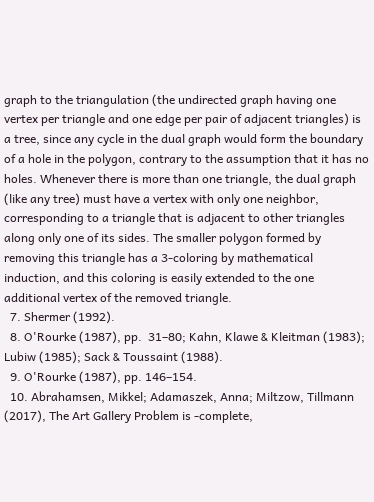graph to the triangulation (the undirected graph having one vertex per triangle and one edge per pair of adjacent triangles) is a tree, since any cycle in the dual graph would form the boundary of a hole in the polygon, contrary to the assumption that it has no holes. Whenever there is more than one triangle, the dual graph (like any tree) must have a vertex with only one neighbor, corresponding to a triangle that is adjacent to other triangles along only one of its sides. The smaller polygon formed by removing this triangle has a 3-coloring by mathematical induction, and this coloring is easily extended to the one additional vertex of the removed triangle.
  7. Shermer (1992).
  8. O'Rourke (1987), pp.  31–80; Kahn, Klawe & Kleitman (1983); Lubiw (1985); Sack & Toussaint (1988).
  9. O'Rourke (1987), pp. 146–154.
  10. Abrahamsen, Mikkel; Adamaszek, Anna; Miltzow, Tillmann (2017), The Art Gallery Problem is -complete,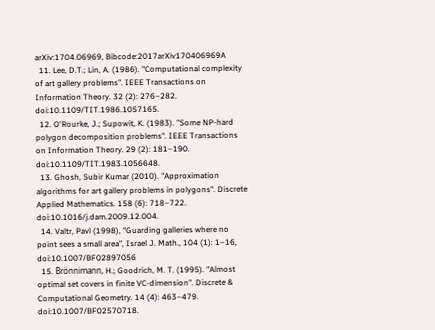arXiv:1704.06969, Bibcode:2017arXiv170406969A
  11. Lee, D.T.; Lin, A. (1986). "Computational complexity of art gallery problems". IEEE Transactions on Information Theory. 32 (2): 276–282. doi:10.1109/TIT.1986.1057165.
  12. O'Rourke, J.; Supowit, K. (1983). "Some NP-hard polygon decomposition problems". IEEE Transactions on Information Theory. 29 (2): 181–190. doi:10.1109/TIT.1983.1056648.
  13. Ghosh, Subir Kumar (2010). "Approximation algorithms for art gallery problems in polygons". Discrete Applied Mathematics. 158 (6): 718–722. doi:10.1016/j.dam.2009.12.004.
  14. Valtr, Pavl (1998), "Guarding galleries where no point sees a small area", Israel J. Math., 104 (1): 1–16, doi:10.1007/BF02897056
  15. Brönnimann, H.; Goodrich, M. T. (1995). "Almost optimal set covers in finite VC-dimension". Discrete & Computational Geometry. 14 (4): 463–479. doi:10.1007/BF02570718.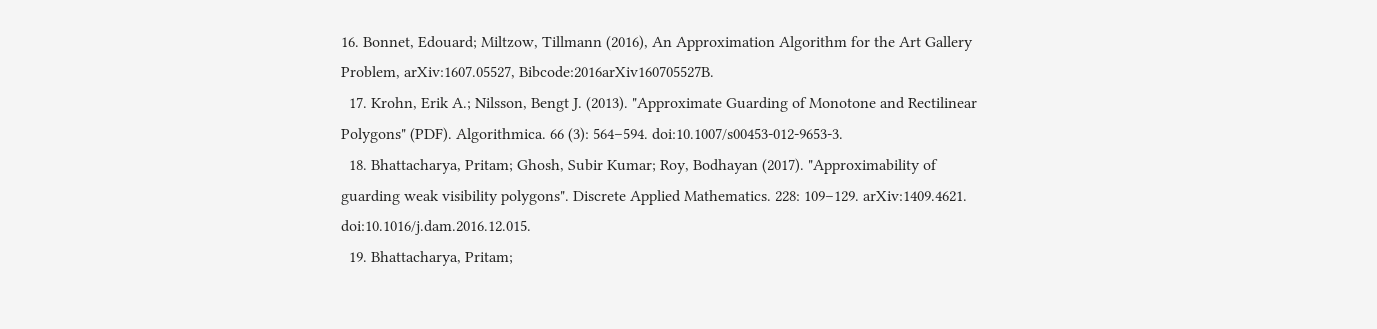16. Bonnet, Edouard; Miltzow, Tillmann (2016), An Approximation Algorithm for the Art Gallery Problem, arXiv:1607.05527, Bibcode:2016arXiv160705527B.
  17. Krohn, Erik A.; Nilsson, Bengt J. (2013). "Approximate Guarding of Monotone and Rectilinear Polygons" (PDF). Algorithmica. 66 (3): 564–594. doi:10.1007/s00453-012-9653-3.
  18. Bhattacharya, Pritam; Ghosh, Subir Kumar; Roy, Bodhayan (2017). "Approximability of guarding weak visibility polygons". Discrete Applied Mathematics. 228: 109–129. arXiv:1409.4621. doi:10.1016/j.dam.2016.12.015.
  19. Bhattacharya, Pritam;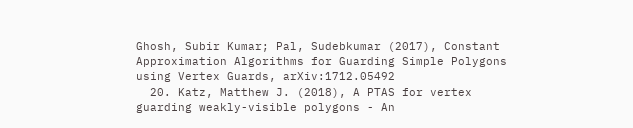Ghosh, Subir Kumar; Pal, Sudebkumar (2017), Constant Approximation Algorithms for Guarding Simple Polygons using Vertex Guards, arXiv:1712.05492
  20. Katz, Matthew J. (2018), A PTAS for vertex guarding weakly-visible polygons - An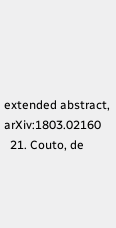extended abstract, arXiv:1803.02160
  21. Couto, de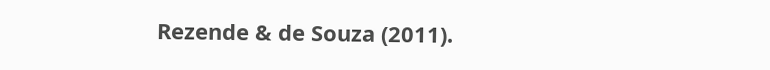Rezende & de Souza (2011).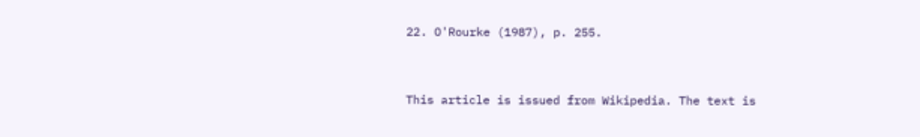22. O'Rourke (1987), p. 255.


This article is issued from Wikipedia. The text is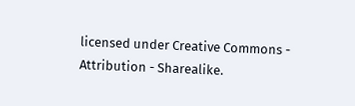licensed under Creative Commons - Attribution - Sharealike.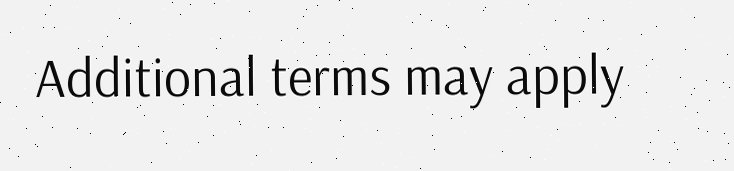Additional terms may apply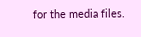for the media files.